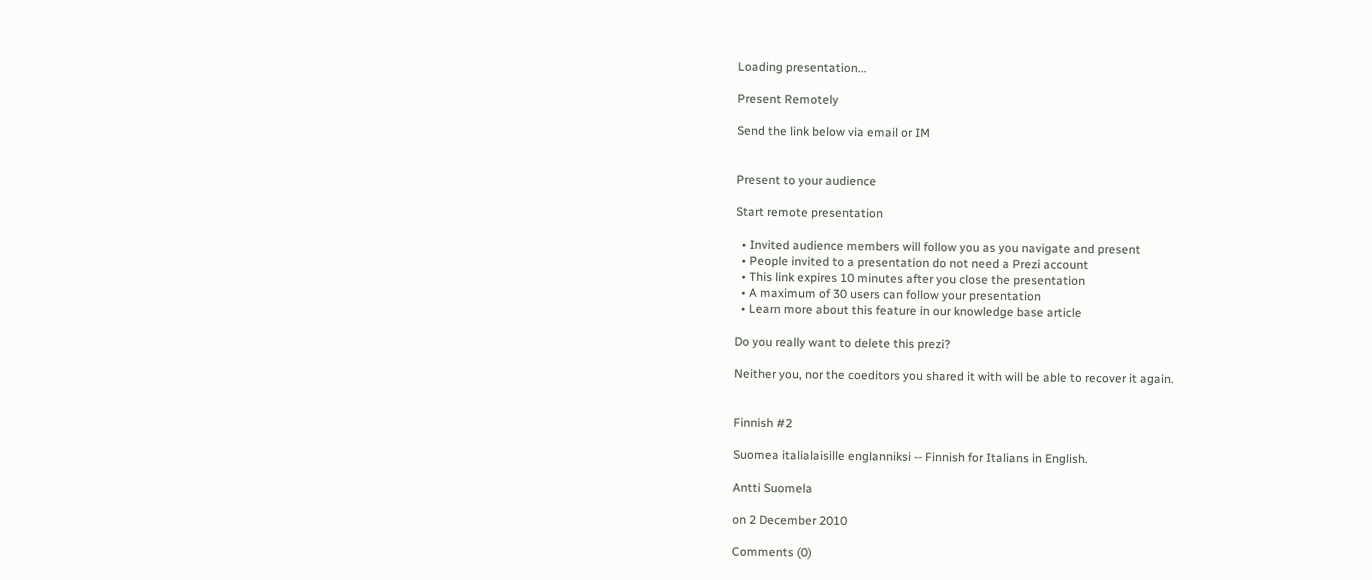Loading presentation...

Present Remotely

Send the link below via email or IM


Present to your audience

Start remote presentation

  • Invited audience members will follow you as you navigate and present
  • People invited to a presentation do not need a Prezi account
  • This link expires 10 minutes after you close the presentation
  • A maximum of 30 users can follow your presentation
  • Learn more about this feature in our knowledge base article

Do you really want to delete this prezi?

Neither you, nor the coeditors you shared it with will be able to recover it again.


Finnish #2

Suomea italialaisille englanniksi -- Finnish for Italians in English.

Antti Suomela

on 2 December 2010

Comments (0)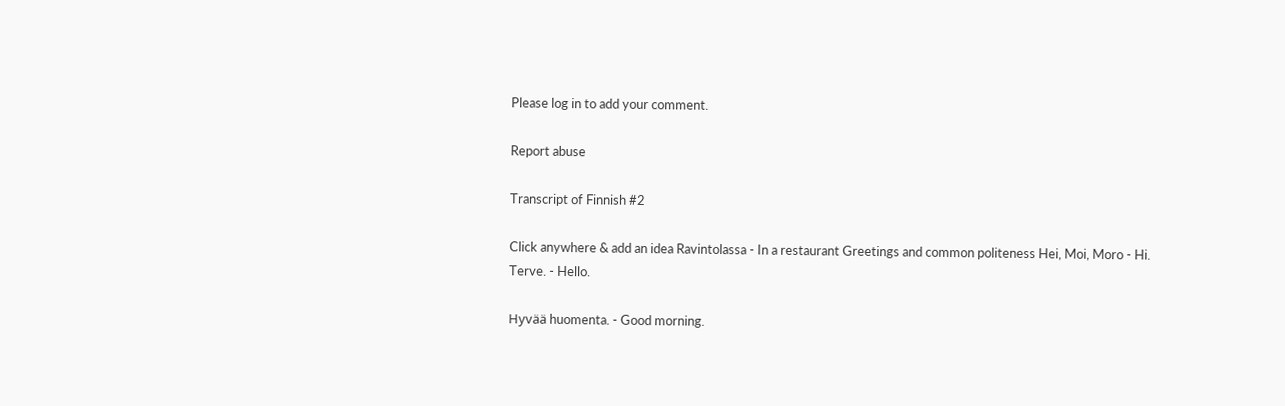Please log in to add your comment.

Report abuse

Transcript of Finnish #2

Click anywhere & add an idea Ravintolassa - In a restaurant Greetings and common politeness Hei, Moi, Moro - Hi.
Terve. - Hello.

Hyvää huomenta. - Good morning.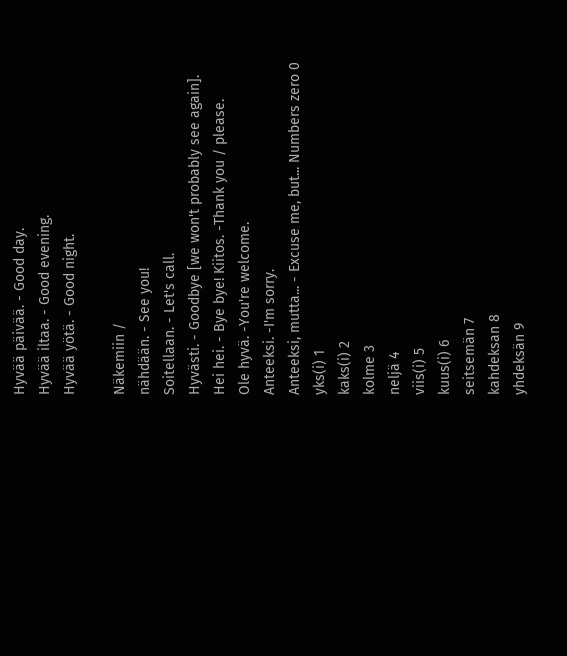Hyvää päivää. - Good day.
Hyvää iltaa. - Good evening.
Hyvää yötä. - Good night.

Näkemiin /
nähdään. - See you!
Soitellaan. - Let's call.
Hyvästi. - Goodbye [we won't probably see again].
Hei hei. - Bye bye! Kiitos. -Thank you / please.
Ole hyvä. -You're welcome.
Anteeksi. -I'm sorry.
Anteeksi, mutta... - Excuse me, but... Numbers zero 0
yks(i) 1
kaks(i) 2
kolme 3
neljä 4
viis(i) 5
kuus(i) 6
seitsemän 7
kahdeksan 8
yhdeksän 9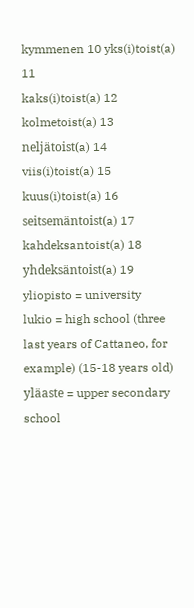kymmenen 10 yks(i)toist(a) 11
kaks(i)toist(a) 12
kolmetoist(a) 13
neljätoist(a) 14
viis(i)toist(a) 15
kuus(i)toist(a) 16
seitsemäntoist(a) 17
kahdeksantoist(a) 18
yhdeksäntoist(a) 19 yliopisto = university
lukio = high school (three last years of Cattaneo, for example) (15-18 years old)
yläaste = upper secondary school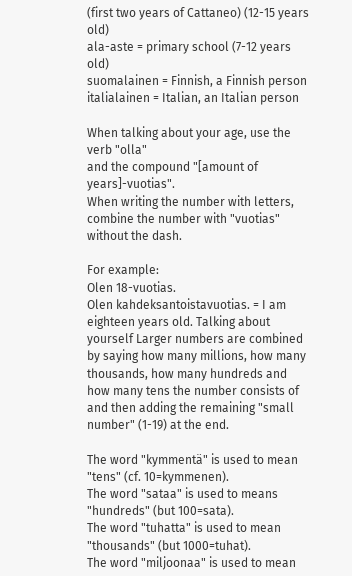(first two years of Cattaneo) (12-15 years old)
ala-aste = primary school (7-12 years old)
suomalainen = Finnish, a Finnish person
italialainen = Italian, an Italian person

When talking about your age, use the verb "olla"
and the compound "[amount of years]-vuotias".
When writing the number with letters, combine the number with "vuotias"
without the dash.

For example:
Olen 18-vuotias.
Olen kahdeksantoistavuotias. = I am eighteen years old. Talking about yourself Larger numbers are combined by saying how many millions, how many thousands, how many hundreds and how many tens the number consists of and then adding the remaining "small number" (1-19) at the end.

The word "kymmentä" is used to mean "tens" (cf. 10=kymmenen).
The word "sataa" is used to means "hundreds" (but 100=sata).
The word "tuhatta" is used to mean "thousands" (but 1000=tuhat).
The word "miljoonaa" is used to mean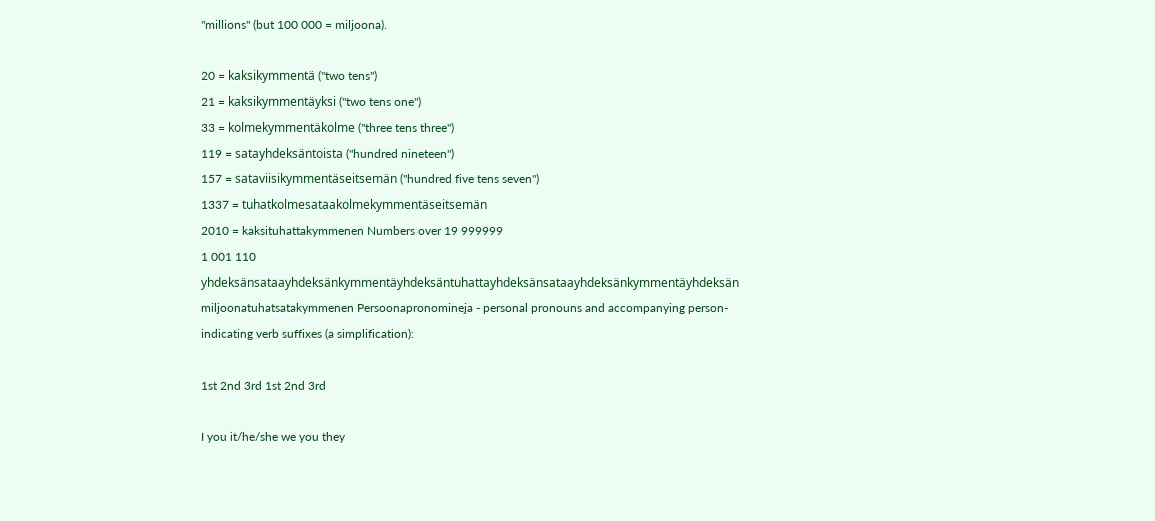"millions" (but 100 000 = miljoona).

20 = kaksikymmentä ("two tens")
21 = kaksikymmentäyksi ("two tens one")
33 = kolmekymmentäkolme ("three tens three")
119 = satayhdeksäntoista ("hundred nineteen")
157 = sataviisikymmentäseitsemän ("hundred five tens seven")
1337 = tuhatkolmesataakolmekymmentäseitsemän
2010 = kaksituhattakymmenen Numbers over 19 999999
1 001 110 yhdeksänsataayhdeksänkymmentäyhdeksäntuhattayhdeksänsataayhdeksänkymmentäyhdeksän
miljoonatuhatsatakymmenen Persoonapronomineja - personal pronouns and accompanying person-indicating verb suffixes (a simplification):

1st 2nd 3rd 1st 2nd 3rd

I you it/he/she we you they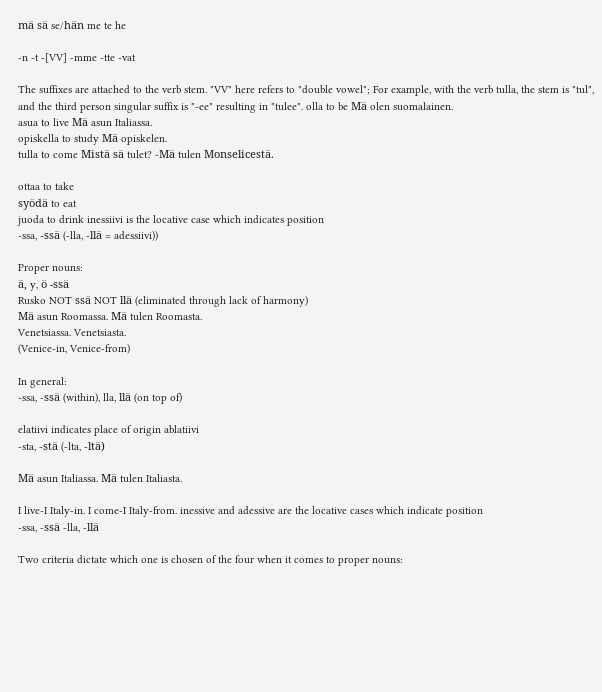mä sä se/hän me te he

-n -t -[VV] -mme -tte -vat

The suffixes are attached to the verb stem. "VV" here refers to "double vowel"; For example, with the verb tulla, the stem is "tul", and the third person singular suffix is "-ee" resulting in "tulee". olla to be Mä olen suomalainen.
asua to live Mä asun Italiassa.
opiskella to study Mä opiskelen.
tulla to come Mistä sä tulet? -Mä tulen Monselicestä.

ottaa to take
syödä to eat
juoda to drink inessiivi is the locative case which indicates position
-ssa, -ssä (-lla, -llä = adessiivi))

Proper nouns:
ä, y, ö -ssä
Rusko NOT ssä NOT llä (eliminated through lack of harmony)
Mä asun Roomassa. Mä tulen Roomasta.
Venetsiassa. Venetsiasta.
(Venice-in, Venice-from)

In general:
-ssa, -ssä (within), lla, llä (on top of)

elatiivi indicates place of origin ablatiivi
-sta, -stä (-lta, -ltä)

Mä asun Italiassa. Mä tulen Italiasta.

I live-I Italy-in. I come-I Italy-from. inessive and adessive are the locative cases which indicate position
-ssa, -ssä -lla, -llä

Two criteria dictate which one is chosen of the four when it comes to proper nouns: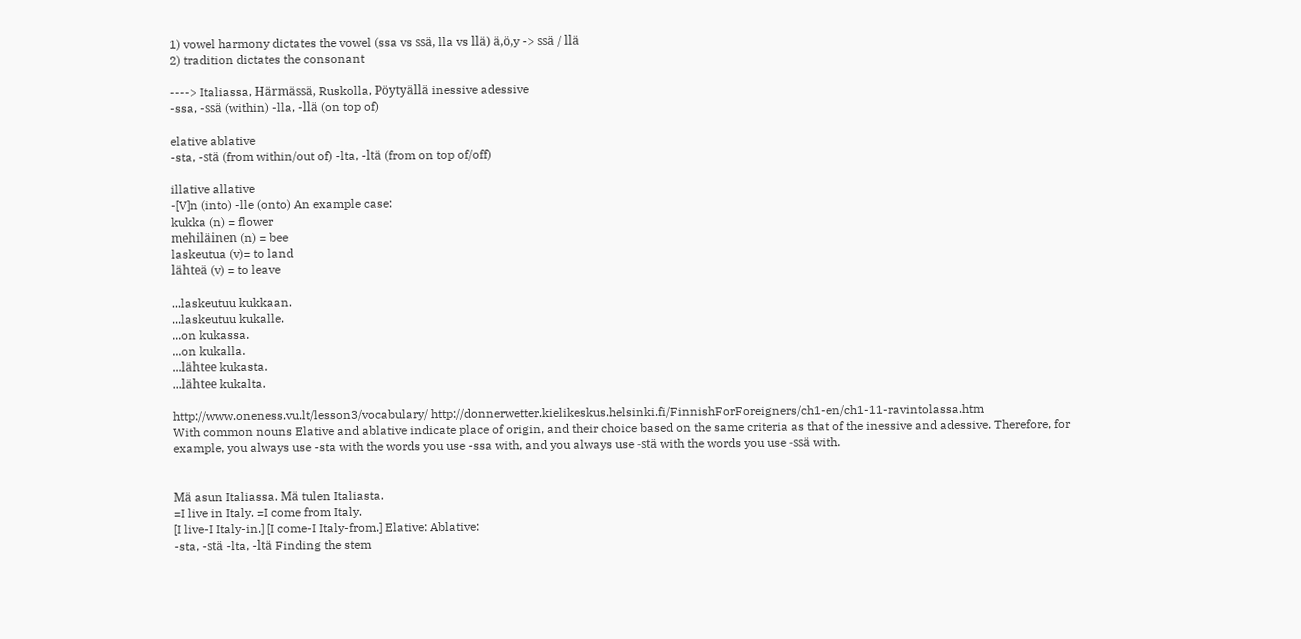1) vowel harmony dictates the vowel (ssa vs ssä, lla vs llä) ä,ö,y -> ssä / llä
2) tradition dictates the consonant

----> Italiassa, Härmässä, Ruskolla, Pöytyällä inessive adessive
-ssa, -ssä (within) -lla, -llä (on top of)

elative ablative
-sta, -stä (from within/out of) -lta, -ltä (from on top of/off)

illative allative
-[V]n (into) -lle (onto) An example case:
kukka (n) = flower
mehiläinen (n) = bee
laskeutua (v)= to land
lähteä (v) = to leave

...laskeutuu kukkaan.
...laskeutuu kukalle.
...on kukassa.
...on kukalla.
...lähtee kukasta.
...lähtee kukalta.

http://www.oneness.vu.lt/lesson3/vocabulary/ http://donnerwetter.kielikeskus.helsinki.fi/FinnishForForeigners/ch1-en/ch1-11-ravintolassa.htm
With common nouns Elative and ablative indicate place of origin, and their choice based on the same criteria as that of the inessive and adessive. Therefore, for example, you always use -sta with the words you use -ssa with, and you always use -stä with the words you use -ssä with.


Mä asun Italiassa. Mä tulen Italiasta.
=I live in Italy. =I come from Italy.
[I live-I Italy-in.] [I come-I Italy-from.] Elative: Ablative:
-sta, -stä -lta, -ltä Finding the stem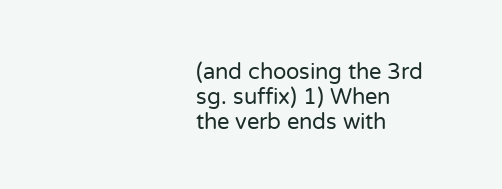(and choosing the 3rd sg. suffix) 1) When the verb ends with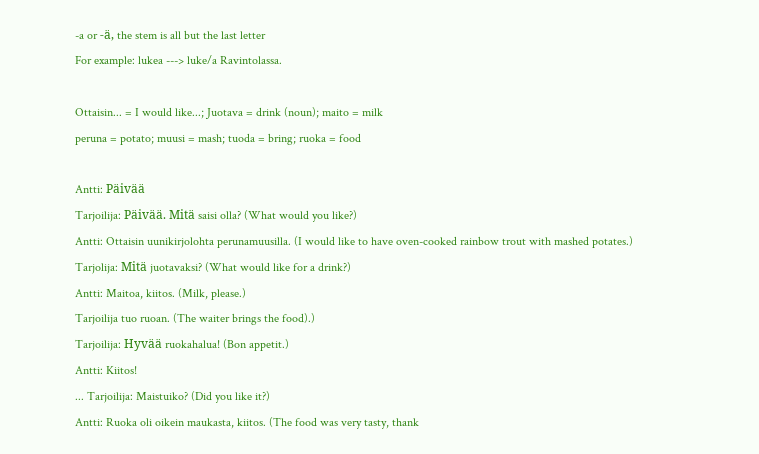-a or -ä, the stem is all but the last letter
For example: lukea ---> luke/a Ravintolassa.

Ottaisin... = I would like...; Juotava = drink (noun); maito = milk
peruna = potato; muusi = mash; tuoda = bring; ruoka = food

Antti: Päivää
Tarjoilija: Päivää. Mitä saisi olla? (What would you like?)
Antti: Ottaisin uunikirjolohta perunamuusilla. (I would like to have oven-cooked rainbow trout with mashed potates.)
Tarjolija: Mitä juotavaksi? (What would like for a drink?)
Antti: Maitoa, kiitos. (Milk, please.)
Tarjoilija tuo ruoan. (The waiter brings the food).)
Tarjoilija: Hyvää ruokahalua! (Bon appetit.)
Antti: Kiitos!
... Tarjoilija: Maistuiko? (Did you like it?)
Antti: Ruoka oli oikein maukasta, kiitos. (The food was very tasty, thank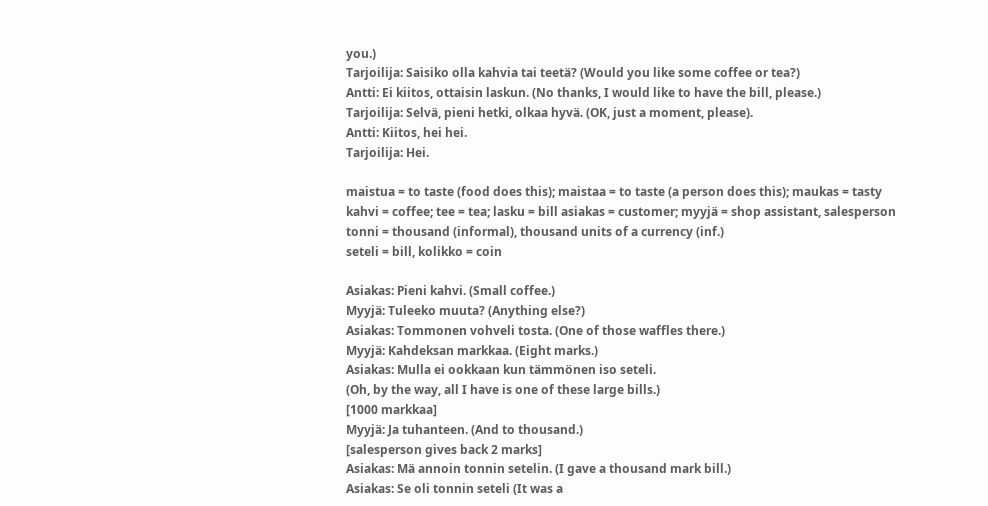you.)
Tarjoilija: Saisiko olla kahvia tai teetä? (Would you like some coffee or tea?)
Antti: Ei kiitos, ottaisin laskun. (No thanks, I would like to have the bill, please.)
Tarjoilija: Selvä, pieni hetki, olkaa hyvä. (OK, just a moment, please).
Antti: Kiitos, hei hei.
Tarjoilija: Hei.

maistua = to taste (food does this); maistaa = to taste (a person does this); maukas = tasty
kahvi = coffee; tee = tea; lasku = bill asiakas = customer; myyjä = shop assistant, salesperson
tonni = thousand (informal), thousand units of a currency (inf.)
seteli = bill, kolikko = coin

Asiakas: Pieni kahvi. (Small coffee.)
Myyjä: Tuleeko muuta? (Anything else?)
Asiakas: Tommonen vohveli tosta. (One of those waffles there.)
Myyjä: Kahdeksan markkaa. (Eight marks.)
Asiakas: Mulla ei ookkaan kun tämmönen iso seteli.
(Oh, by the way, all I have is one of these large bills.)
[1000 markkaa]
Myyjä: Ja tuhanteen. (And to thousand.)
[salesperson gives back 2 marks]
Asiakas: Mä annoin tonnin setelin. (I gave a thousand mark bill.)
Asiakas: Se oli tonnin seteli (It was a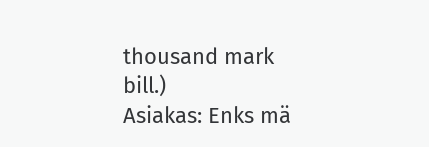thousand mark bill.)
Asiakas: Enks mä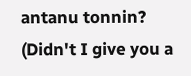antanu tonnin?
(Didn't I give you a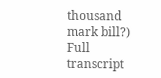thousand mark bill?)
Full transcript